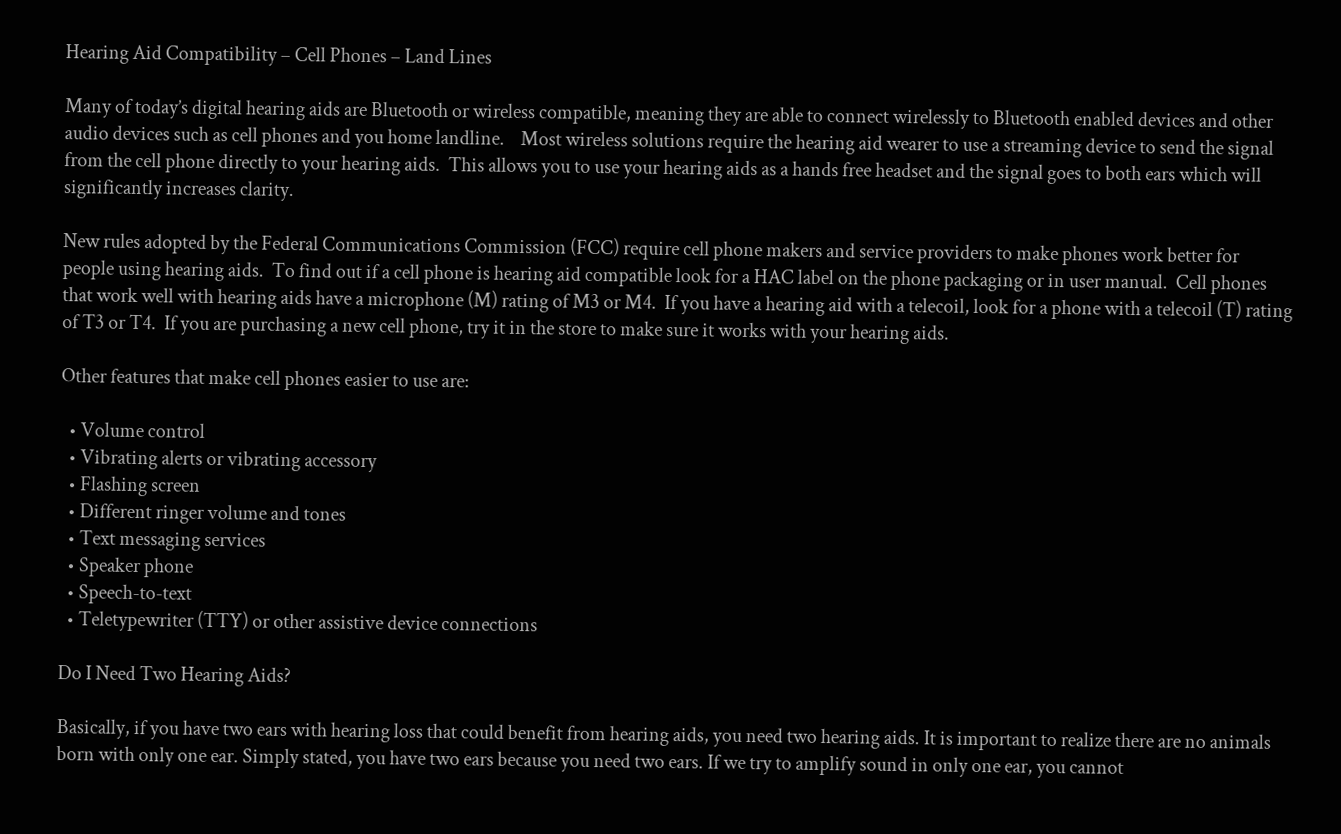Hearing Aid Compatibility – Cell Phones – Land Lines

Many of today’s digital hearing aids are Bluetooth or wireless compatible, meaning they are able to connect wirelessly to Bluetooth enabled devices and other audio devices such as cell phones and you home landline.    Most wireless solutions require the hearing aid wearer to use a streaming device to send the signal from the cell phone directly to your hearing aids.  This allows you to use your hearing aids as a hands free headset and the signal goes to both ears which will significantly increases clarity.

New rules adopted by the Federal Communications Commission (FCC) require cell phone makers and service providers to make phones work better for people using hearing aids.  To find out if a cell phone is hearing aid compatible look for a HAC label on the phone packaging or in user manual.  Cell phones that work well with hearing aids have a microphone (M) rating of M3 or M4.  If you have a hearing aid with a telecoil, look for a phone with a telecoil (T) rating of T3 or T4.  If you are purchasing a new cell phone, try it in the store to make sure it works with your hearing aids.

Other features that make cell phones easier to use are:

  • Volume control
  • Vibrating alerts or vibrating accessory
  • Flashing screen
  • Different ringer volume and tones
  • Text messaging services
  • Speaker phone
  • Speech-to-text
  • Teletypewriter (TTY) or other assistive device connections

Do I Need Two Hearing Aids?

Basically, if you have two ears with hearing loss that could benefit from hearing aids, you need two hearing aids. It is important to realize there are no animals born with only one ear. Simply stated, you have two ears because you need two ears. If we try to amplify sound in only one ear, you cannot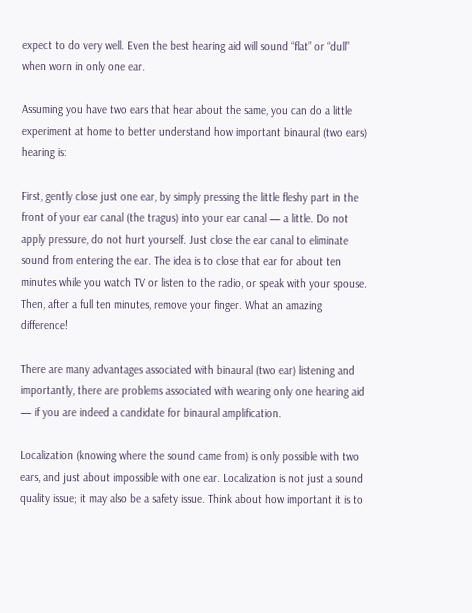expect to do very well. Even the best hearing aid will sound “flat” or “dull” when worn in only one ear.

Assuming you have two ears that hear about the same, you can do a little experiment at home to better understand how important binaural (two ears)  hearing is:

First, gently close just one ear, by simply pressing the little fleshy part in the front of your ear canal (the tragus) into your ear canal — a little. Do not apply pressure, do not hurt yourself. Just close the ear canal to eliminate sound from entering the ear. The idea is to close that ear for about ten minutes while you watch TV or listen to the radio, or speak with your spouse. Then, after a full ten minutes, remove your finger. What an amazing difference!

There are many advantages associated with binaural (two ear) listening and importantly, there are problems associated with wearing only one hearing aid — if you are indeed a candidate for binaural amplification.

Localization (knowing where the sound came from) is only possible with two ears, and just about impossible with one ear. Localization is not just a sound quality issue; it may also be a safety issue. Think about how important it is to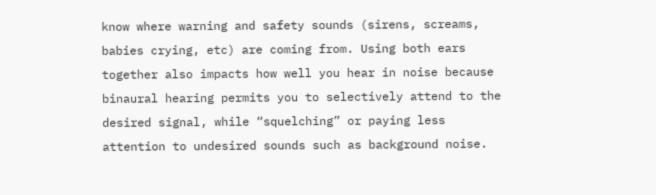know where warning and safety sounds (sirens, screams, babies crying, etc) are coming from. Using both ears together also impacts how well you hear in noise because binaural hearing permits you to selectively attend to the desired signal, while “squelching” or paying less attention to undesired sounds such as background noise.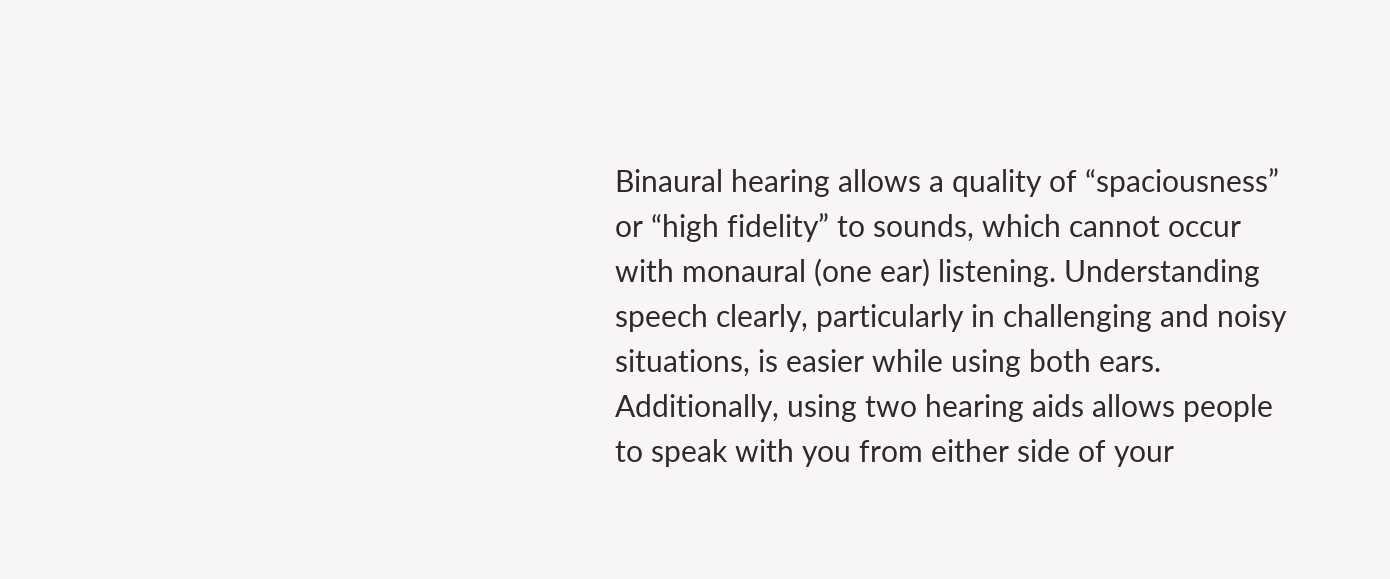Binaural hearing allows a quality of “spaciousness” or “high fidelity” to sounds, which cannot occur with monaural (one ear) listening. Understanding speech clearly, particularly in challenging and noisy situations, is easier while using both ears. Additionally, using two hearing aids allows people to speak with you from either side of your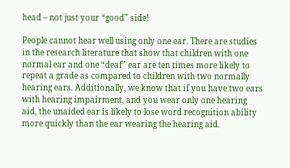head – not just your “good” side!

People cannot hear well using only one ear. There are studies in the research literature that show that children with one normal ear and one “deaf” ear are ten times more likely to repeat a grade as compared to children with two normally hearing ears. Additionally, we know that if you have two ears with hearing impairment, and you wear only one hearing aid, the unaided ear is likely to lose word recognition ability more quickly than the ear wearing the hearing aid.